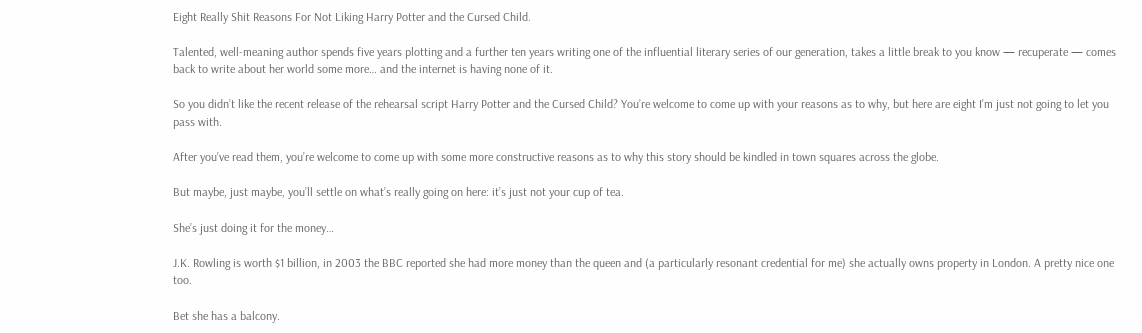Eight Really Shit Reasons For Not Liking Harry Potter and the Cursed Child.

Talented, well-meaning author spends five years plotting and a further ten years writing one of the influential literary series of our generation, takes a little break to you know — recuperate — comes back to write about her world some more… and the internet is having none of it.

So you didn’t like the recent release of the rehearsal script Harry Potter and the Cursed Child? You’re welcome to come up with your reasons as to why, but here are eight I’m just not going to let you pass with.

After you’ve read them, you’re welcome to come up with some more constructive reasons as to why this story should be kindled in town squares across the globe.

But maybe, just maybe, you’ll settle on what’s really going on here: it’s just not your cup of tea.

She’s just doing it for the money…

J.K. Rowling is worth $1 billion, in 2003 the BBC reported she had more money than the queen and (a particularly resonant credential for me) she actually owns property in London. A pretty nice one too.

Bet she has a balcony.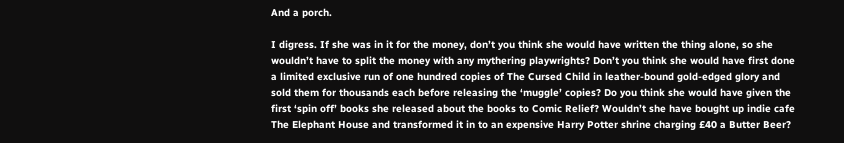And a porch.

I digress. If she was in it for the money, don’t you think she would have written the thing alone, so she wouldn’t have to split the money with any mythering playwrights? Don’t you think she would have first done a limited exclusive run of one hundred copies of The Cursed Child in leather-bound gold-edged glory and sold them for thousands each before releasing the ‘muggle’ copies? Do you think she would have given the first ‘spin off’ books she released about the books to Comic Relief? Wouldn’t she have bought up indie cafe The Elephant House and transformed it in to an expensive Harry Potter shrine charging £40 a Butter Beer?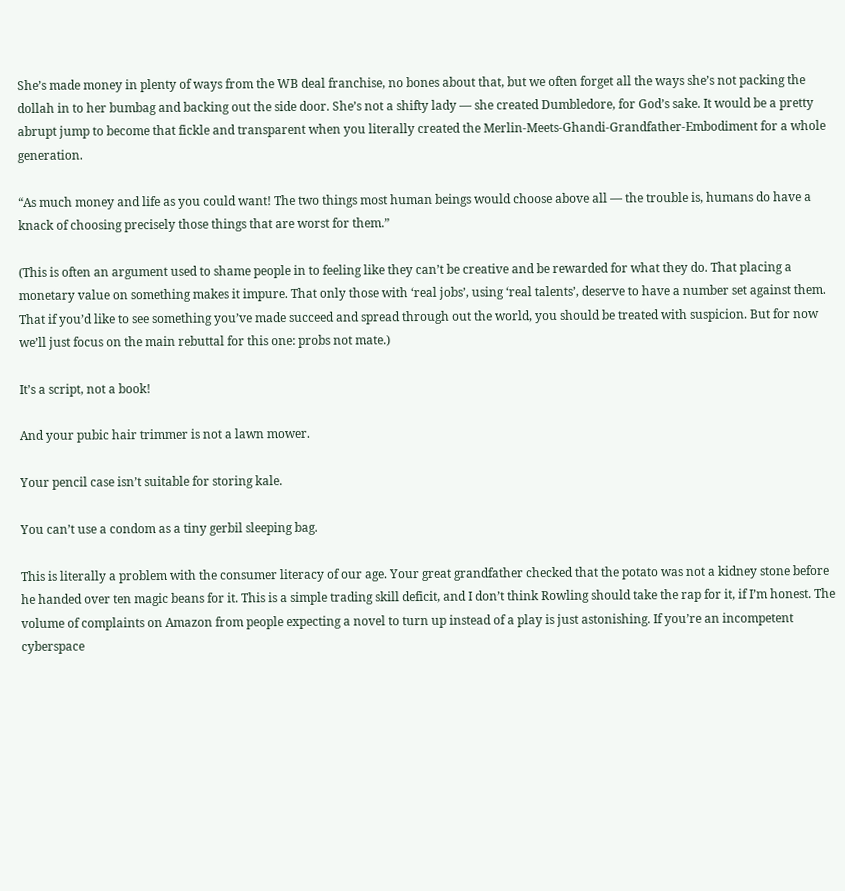She’s made money in plenty of ways from the WB deal franchise, no bones about that, but we often forget all the ways she’s not packing the dollah in to her bumbag and backing out the side door. She’s not a shifty lady — she created Dumbledore, for God’s sake. It would be a pretty abrupt jump to become that fickle and transparent when you literally created the Merlin-Meets-Ghandi-Grandfather-Embodiment for a whole generation.

“As much money and life as you could want! The two things most human beings would choose above all — the trouble is, humans do have a knack of choosing precisely those things that are worst for them.”

(This is often an argument used to shame people in to feeling like they can’t be creative and be rewarded for what they do. That placing a monetary value on something makes it impure. That only those with ‘real jobs’, using ‘real talents’, deserve to have a number set against them. That if you’d like to see something you’ve made succeed and spread through out the world, you should be treated with suspicion. But for now we’ll just focus on the main rebuttal for this one: probs not mate.)

It’s a script, not a book!

And your pubic hair trimmer is not a lawn mower.

Your pencil case isn’t suitable for storing kale.

You can’t use a condom as a tiny gerbil sleeping bag.

This is literally a problem with the consumer literacy of our age. Your great grandfather checked that the potato was not a kidney stone before he handed over ten magic beans for it. This is a simple trading skill deficit, and I don’t think Rowling should take the rap for it, if I’m honest. The volume of complaints on Amazon from people expecting a novel to turn up instead of a play is just astonishing. If you’re an incompetent cyberspace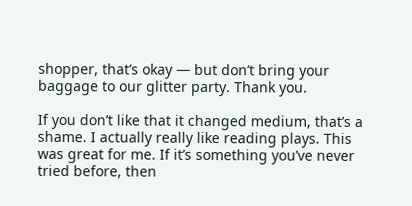shopper, that’s okay — but don’t bring your baggage to our glitter party. Thank you.

If you don’t like that it changed medium, that’s a shame. I actually really like reading plays. This was great for me. If it’s something you’ve never tried before, then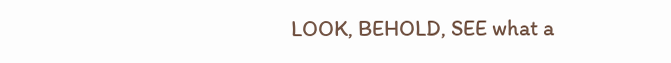LOOK, BEHOLD, SEE what a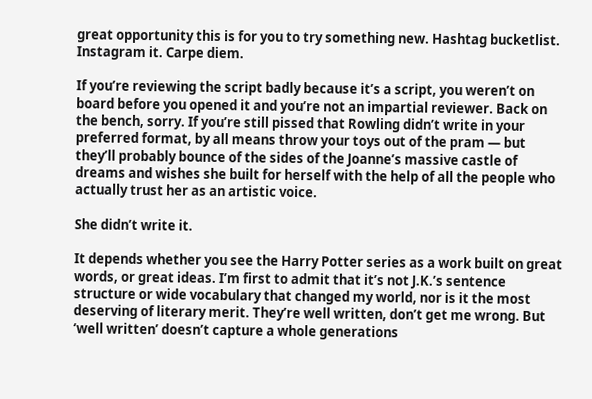great opportunity this is for you to try something new. Hashtag bucketlist. Instagram it. Carpe diem.

If you’re reviewing the script badly because it’s a script, you weren’t on board before you opened it and you’re not an impartial reviewer. Back on the bench, sorry. If you’re still pissed that Rowling didn’t write in your preferred format, by all means throw your toys out of the pram — but they’ll probably bounce of the sides of the Joanne’s massive castle of dreams and wishes she built for herself with the help of all the people who actually trust her as an artistic voice.

She didn’t write it.

It depends whether you see the Harry Potter series as a work built on great words, or great ideas. I’m first to admit that it’s not J.K.’s sentence structure or wide vocabulary that changed my world, nor is it the most deserving of literary merit. They’re well written, don’t get me wrong. But ‘well written’ doesn’t capture a whole generations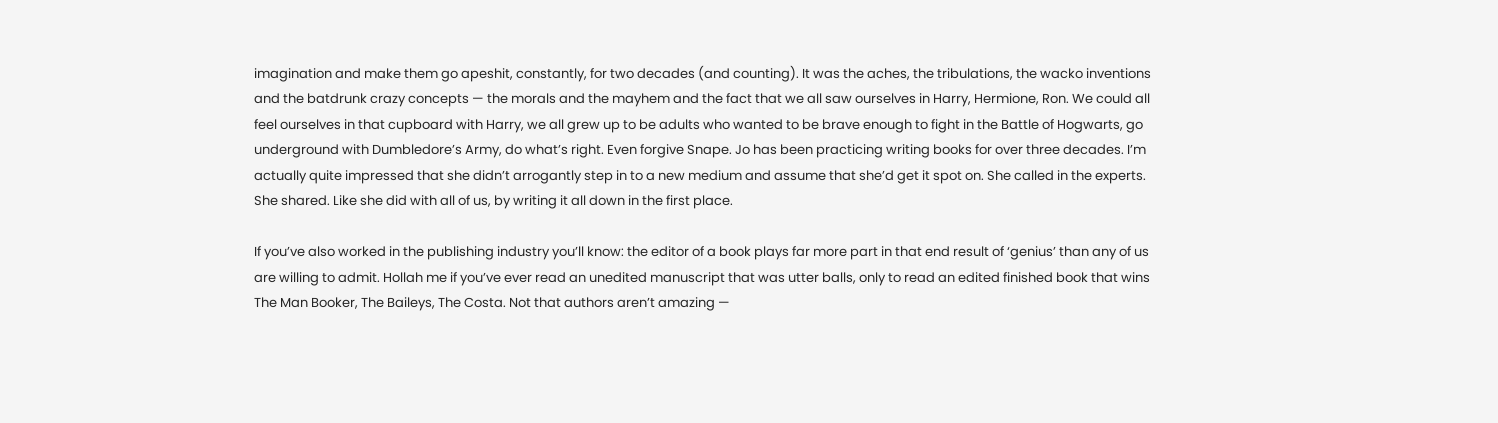imagination and make them go apeshit, constantly, for two decades (and counting). It was the aches, the tribulations, the wacko inventions and the batdrunk crazy concepts — the morals and the mayhem and the fact that we all saw ourselves in Harry, Hermione, Ron. We could all feel ourselves in that cupboard with Harry, we all grew up to be adults who wanted to be brave enough to fight in the Battle of Hogwarts, go underground with Dumbledore’s Army, do what’s right. Even forgive Snape. Jo has been practicing writing books for over three decades. I’m actually quite impressed that she didn’t arrogantly step in to a new medium and assume that she’d get it spot on. She called in the experts. She shared. Like she did with all of us, by writing it all down in the first place.

If you’ve also worked in the publishing industry you’ll know: the editor of a book plays far more part in that end result of ‘genius’ than any of us are willing to admit. Hollah me if you’ve ever read an unedited manuscript that was utter balls, only to read an edited finished book that wins The Man Booker, The Baileys, The Costa. Not that authors aren’t amazing —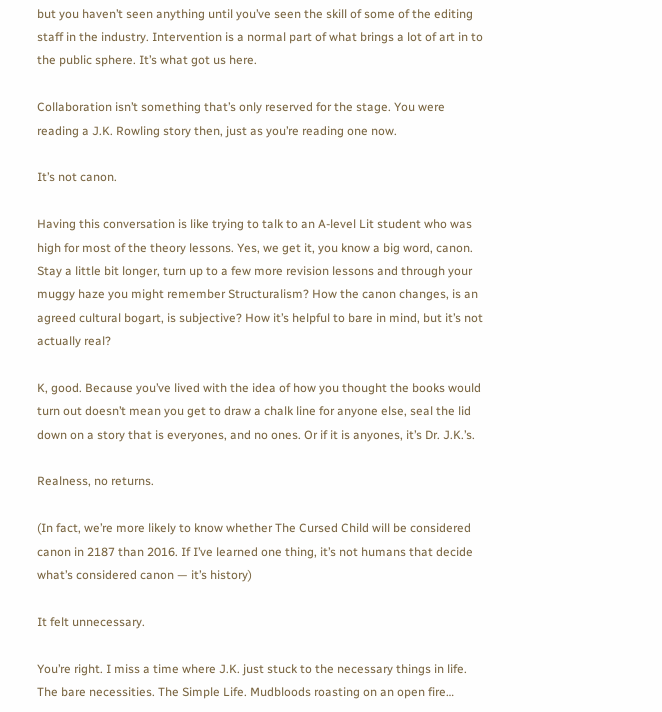but you haven’t seen anything until you’ve seen the skill of some of the editing staff in the industry. Intervention is a normal part of what brings a lot of art in to the public sphere. It’s what got us here.

Collaboration isn’t something that’s only reserved for the stage. You were reading a J.K. Rowling story then, just as you’re reading one now.

It’s not canon.

Having this conversation is like trying to talk to an A-level Lit student who was high for most of the theory lessons. Yes, we get it, you know a big word, canon. Stay a little bit longer, turn up to a few more revision lessons and through your muggy haze you might remember Structuralism? How the canon changes, is an agreed cultural bogart, is subjective? How it’s helpful to bare in mind, but it’s not actually real?

K, good. Because you’ve lived with the idea of how you thought the books would turn out doesn’t mean you get to draw a chalk line for anyone else, seal the lid down on a story that is everyones, and no ones. Or if it is anyones, it’s Dr. J.K.’s.

Realness, no returns.

(In fact, we’re more likely to know whether The Cursed Child will be considered canon in 2187 than 2016. If I’ve learned one thing, it’s not humans that decide what’s considered canon — it’s history)

It felt unnecessary.

You’re right. I miss a time where J.K. just stuck to the necessary things in life. The bare necessities. The Simple Life. Mudbloods roasting on an open fire…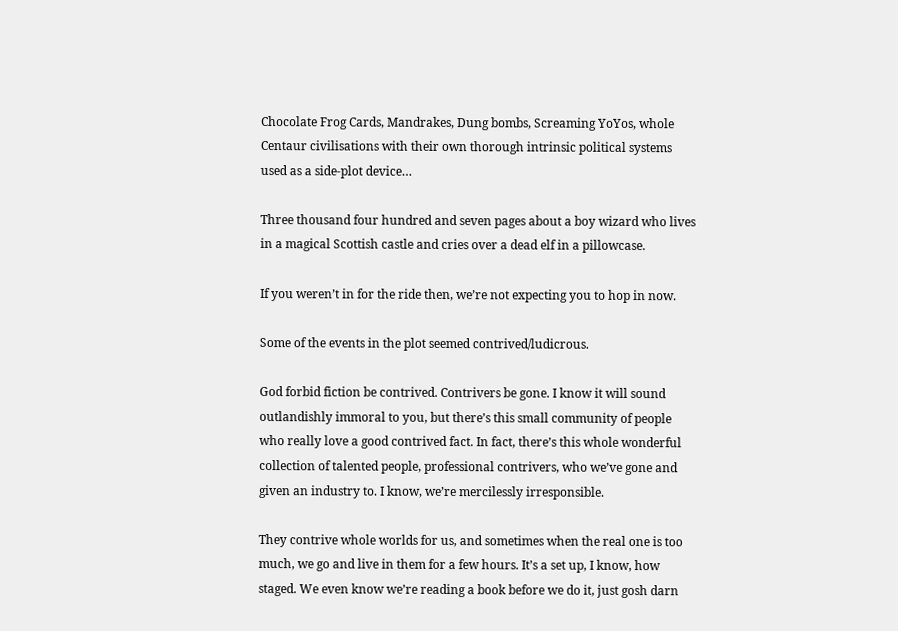Chocolate Frog Cards, Mandrakes, Dung bombs, Screaming YoYos, whole Centaur civilisations with their own thorough intrinsic political systems used as a side-plot device…

Three thousand four hundred and seven pages about a boy wizard who lives in a magical Scottish castle and cries over a dead elf in a pillowcase.

If you weren’t in for the ride then, we’re not expecting you to hop in now.

Some of the events in the plot seemed contrived/ludicrous.

God forbid fiction be contrived. Contrivers be gone. I know it will sound outlandishly immoral to you, but there’s this small community of people who really love a good contrived fact. In fact, there’s this whole wonderful collection of talented people, professional contrivers, who we’ve gone and given an industry to. I know, we’re mercilessly irresponsible.

They contrive whole worlds for us, and sometimes when the real one is too much, we go and live in them for a few hours. It’s a set up, I know, how staged. We even know we’re reading a book before we do it, just gosh darn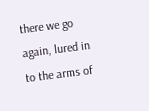there we go again, lured in to the arms of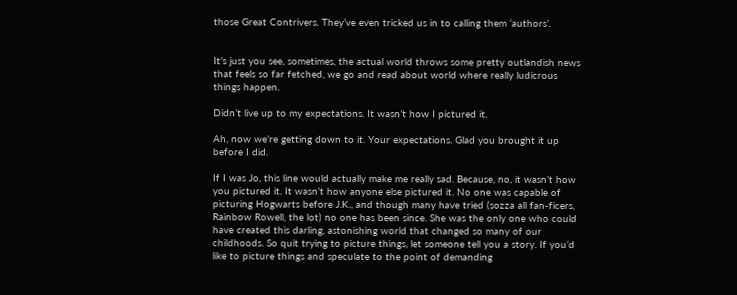those Great Contrivers. They’ve even tricked us in to calling them ‘authors’.


It’s just you see, sometimes, the actual world throws some pretty outlandish news that feels so far fetched, we go and read about world where really ludicrous things happen.

Didn’t live up to my expectations. It wasn’t how I pictured it.

Ah, now we’re getting down to it. Your expectations. Glad you brought it up before I did.

If I was Jo, this line would actually make me really sad. Because, no, it wasn’t how you pictured it. It wasn’t how anyone else pictured it. No one was capable of picturing Hogwarts before J.K., and though many have tried (sozza all fan-ficers, Rainbow Rowell, the lot) no one has been since. She was the only one who could have created this darling, astonishing world that changed so many of our childhoods. So quit trying to picture things, let someone tell you a story. If you’d like to picture things and speculate to the point of demanding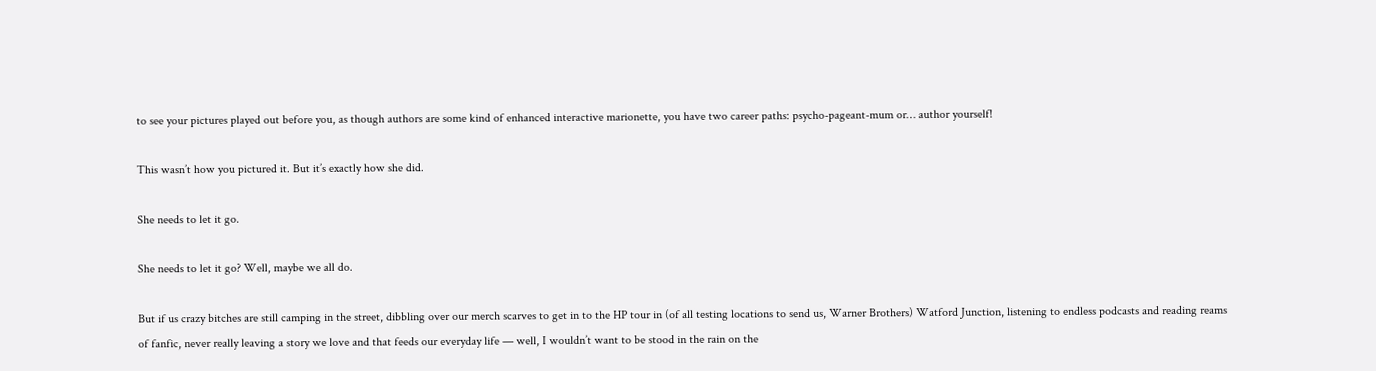to see your pictures played out before you, as though authors are some kind of enhanced interactive marionette, you have two career paths: psycho-pageant-mum or… author yourself!

This wasn’t how you pictured it. But it’s exactly how she did.

She needs to let it go.

She needs to let it go? Well, maybe we all do.

But if us crazy bitches are still camping in the street, dibbling over our merch scarves to get in to the HP tour in (of all testing locations to send us, Warner Brothers) Watford Junction, listening to endless podcasts and reading reams of fanfic, never really leaving a story we love and that feeds our everyday life — well, I wouldn’t want to be stood in the rain on the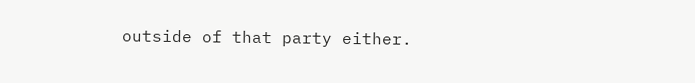outside of that party either.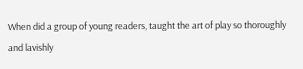When did a group of young readers, taught the art of play so thoroughly and lavishly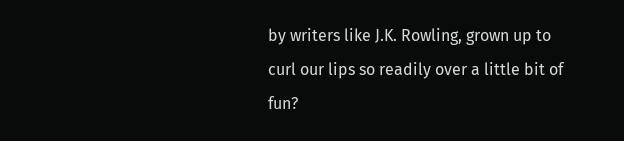by writers like J.K. Rowling, grown up to curl our lips so readily over a little bit of fun?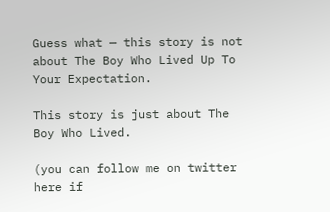Guess what — this story is not about The Boy Who Lived Up To Your Expectation.

This story is just about The Boy Who Lived.

(you can follow me on twitter here if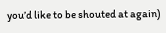you’d like to be shouted at again)